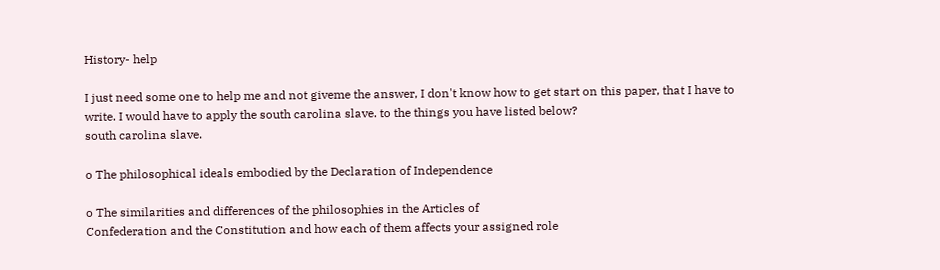History- help

I just need some one to help me and not giveme the answer, I don't know how to get start on this paper, that I have to write. I would have to apply the south carolina slave. to the things you have listed below?
south carolina slave.

o The philosophical ideals embodied by the Declaration of Independence

o The similarities and differences of the philosophies in the Articles of
Confederation and the Constitution and how each of them affects your assigned role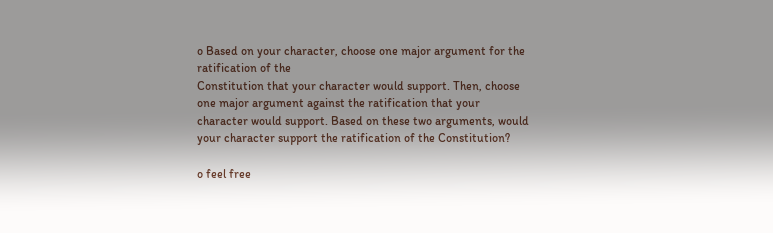o Based on your character, choose one major argument for the ratification of the
Constitution that your character would support. Then, choose one major argument against the ratification that your character would support. Based on these two arguments, would your character support the ratification of the Constitution?

o feel free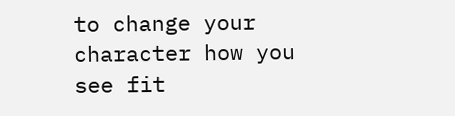to change your character how you see fit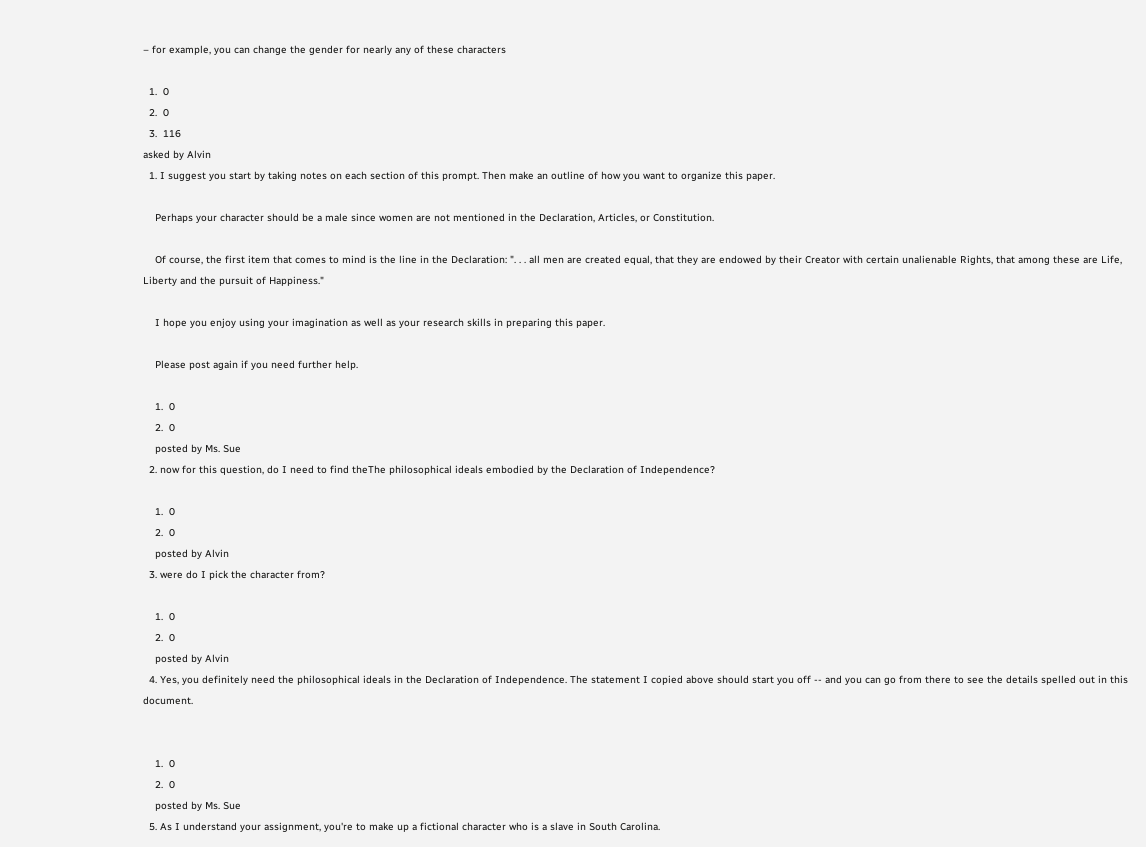– for example, you can change the gender for nearly any of these characters

  1.  0
  2.  0
  3.  116
asked by Alvin
  1. I suggest you start by taking notes on each section of this prompt. Then make an outline of how you want to organize this paper.

    Perhaps your character should be a male since women are not mentioned in the Declaration, Articles, or Constitution.

    Of course, the first item that comes to mind is the line in the Declaration: ". . . all men are created equal, that they are endowed by their Creator with certain unalienable Rights, that among these are Life, Liberty and the pursuit of Happiness."

    I hope you enjoy using your imagination as well as your research skills in preparing this paper.

    Please post again if you need further help.

    1.  0
    2.  0
    posted by Ms. Sue
  2. now for this question, do I need to find theThe philosophical ideals embodied by the Declaration of Independence?

    1.  0
    2.  0
    posted by Alvin
  3. were do I pick the character from?

    1.  0
    2.  0
    posted by Alvin
  4. Yes, you definitely need the philosophical ideals in the Declaration of Independence. The statement I copied above should start you off -- and you can go from there to see the details spelled out in this document.


    1.  0
    2.  0
    posted by Ms. Sue
  5. As I understand your assignment, you're to make up a fictional character who is a slave in South Carolina.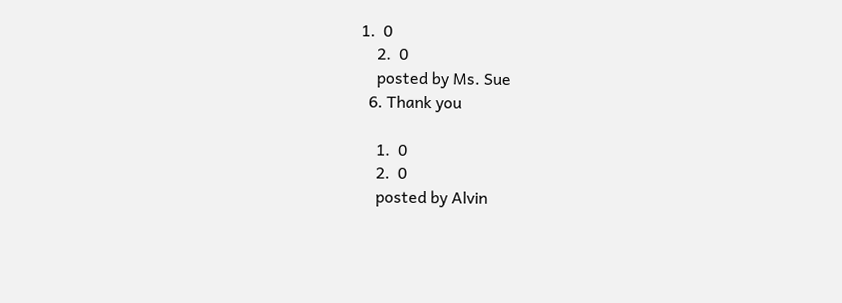1.  0
    2.  0
    posted by Ms. Sue
  6. Thank you

    1.  0
    2.  0
    posted by Alvin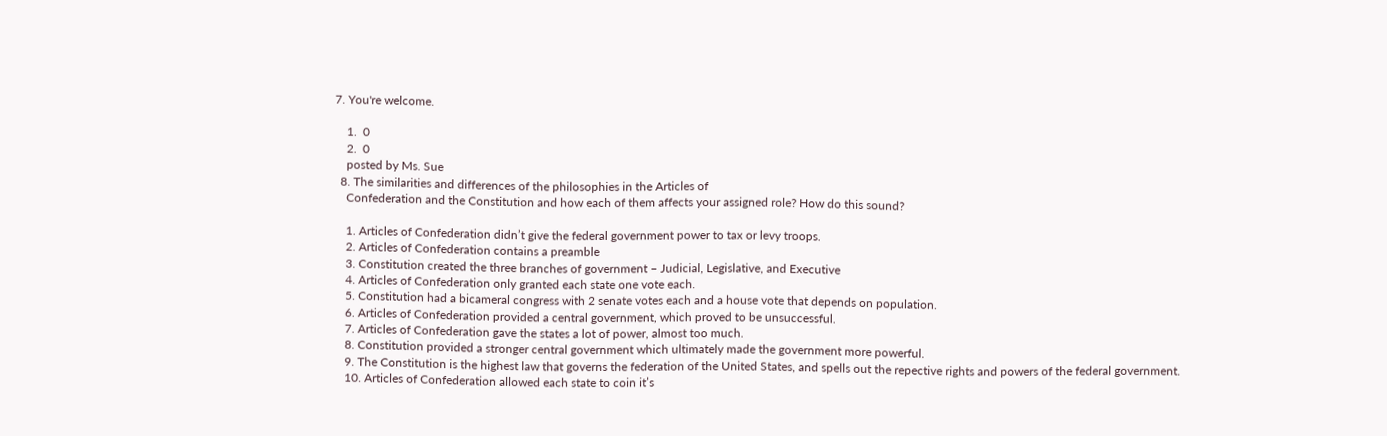7. You're welcome.

    1.  0
    2.  0
    posted by Ms. Sue
  8. The similarities and differences of the philosophies in the Articles of
    Confederation and the Constitution and how each of them affects your assigned role? How do this sound?

    1. Articles of Confederation didn’t give the federal government power to tax or levy troops.
    2. Articles of Confederation contains a preamble
    3. Constitution created the three branches of government – Judicial, Legislative, and Executive
    4. Articles of Confederation only granted each state one vote each.
    5. Constitution had a bicameral congress with 2 senate votes each and a house vote that depends on population.
    6. Articles of Confederation provided a central government, which proved to be unsuccessful.
    7. Articles of Confederation gave the states a lot of power, almost too much.
    8. Constitution provided a stronger central government which ultimately made the government more powerful.
    9. The Constitution is the highest law that governs the federation of the United States, and spells out the repective rights and powers of the federal government.
    10. Articles of Confederation allowed each state to coin it’s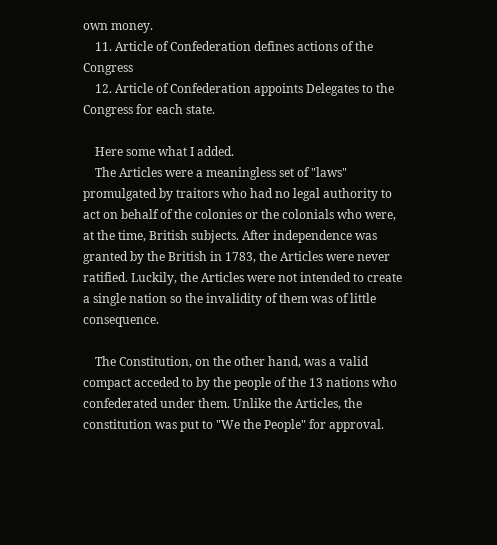own money.
    11. Article of Confederation defines actions of the Congress
    12. Article of Confederation appoints Delegates to the Congress for each state.

    Here some what I added.
    The Articles were a meaningless set of "laws" promulgated by traitors who had no legal authority to act on behalf of the colonies or the colonials who were, at the time, British subjects. After independence was granted by the British in 1783, the Articles were never ratified. Luckily, the Articles were not intended to create a single nation so the invalidity of them was of little consequence.

    The Constitution, on the other hand, was a valid compact acceded to by the people of the 13 nations who confederated under them. Unlike the Articles, the constitution was put to "We the People" for approval.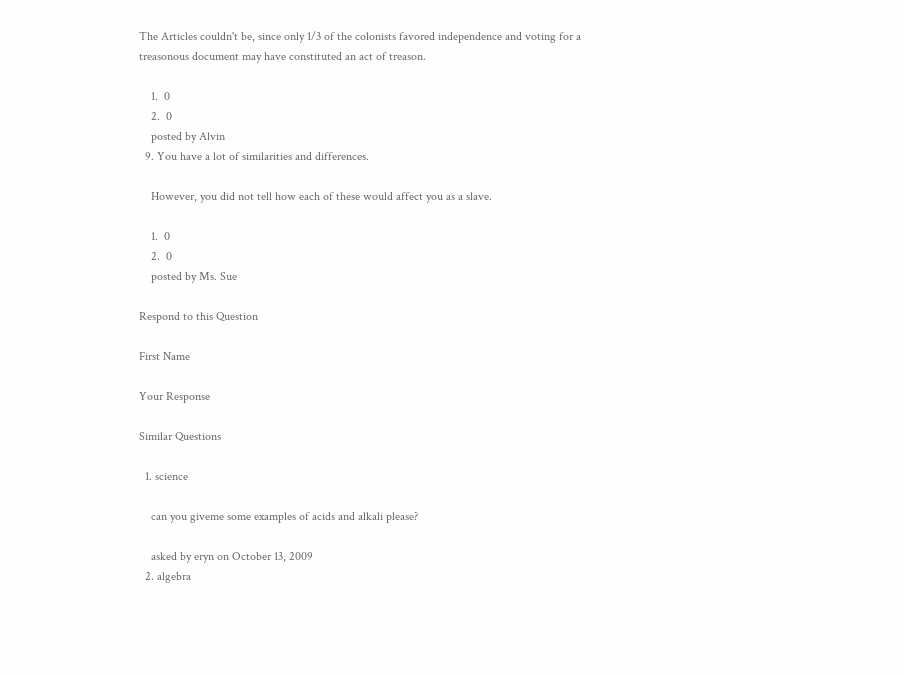The Articles couldn't be, since only 1/3 of the colonists favored independence and voting for a treasonous document may have constituted an act of treason.

    1.  0
    2.  0
    posted by Alvin
  9. You have a lot of similarities and differences.

    However, you did not tell how each of these would affect you as a slave.

    1.  0
    2.  0
    posted by Ms. Sue

Respond to this Question

First Name

Your Response

Similar Questions

  1. science

    can you giveme some examples of acids and alkali please?

    asked by eryn on October 13, 2009
  2. algebra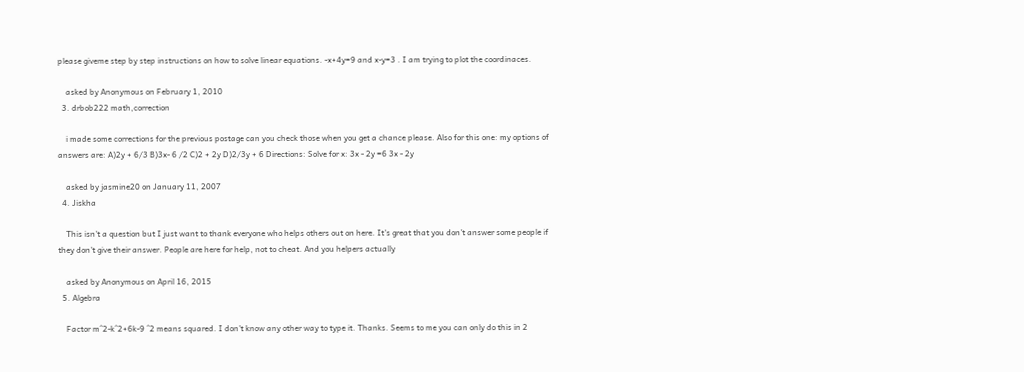please giveme step by step instructions on how to solve linear equations. -x+4y=9 and x-y=3 . I am trying to plot the coordinaces.

    asked by Anonymous on February 1, 2010
  3. drbob222 math,correction

    i made some corrections for the previous postage can you check those when you get a chance please. Also for this one: my options of answers are: A)2y + 6/3 B)3x- 6 /2 C)2 + 2y D)2/3y + 6 Directions: Solve for x: 3x - 2y =6 3x - 2y

    asked by jasmine20 on January 11, 2007
  4. Jiskha

    This isn't a question but I just want to thank everyone who helps others out on here. It's great that you don't answer some people if they don't give their answer. People are here for help, not to cheat. And you helpers actually

    asked by Anonymous on April 16, 2015
  5. Algebra

    Factor m^2-k^2+6k-9 ^2 means squared. I don't know any other way to type it. Thanks. Seems to me you can only do this in 2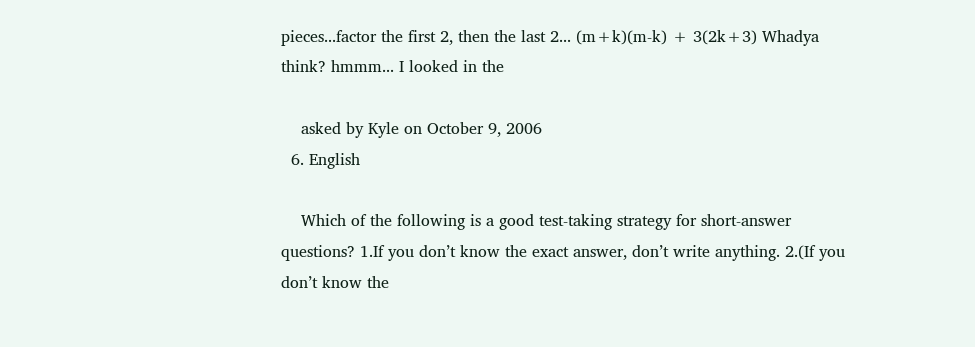pieces...factor the first 2, then the last 2... (m+k)(m-k) + 3(2k+3) Whadya think? hmmm... I looked in the

    asked by Kyle on October 9, 2006
  6. English

    Which of the following is a good test-taking strategy for short-answer questions? 1.If you don’t know the exact answer, don’t write anything. 2.(If you don’t know the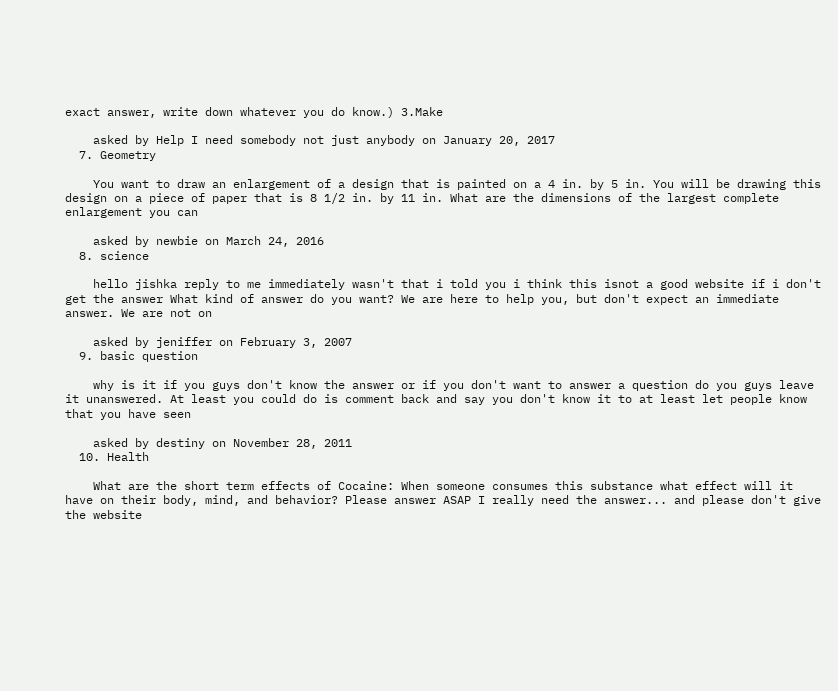exact answer, write down whatever you do know.) 3.Make

    asked by Help I need somebody not just anybody on January 20, 2017
  7. Geometry

    You want to draw an enlargement of a design that is painted on a 4 in. by 5 in. You will be drawing this design on a piece of paper that is 8 1/2 in. by 11 in. What are the dimensions of the largest complete enlargement you can

    asked by newbie on March 24, 2016
  8. science

    hello jishka reply to me immediately wasn't that i told you i think this isnot a good website if i don't get the answer What kind of answer do you want? We are here to help you, but don't expect an immediate answer. We are not on

    asked by jeniffer on February 3, 2007
  9. basic question

    why is it if you guys don't know the answer or if you don't want to answer a question do you guys leave it unanswered. At least you could do is comment back and say you don't know it to at least let people know that you have seen

    asked by destiny on November 28, 2011
  10. Health

    What are the short term effects of Cocaine: When someone consumes this substance what effect will it have on their body, mind, and behavior? Please answer ASAP I really need the answer... and please don't give the website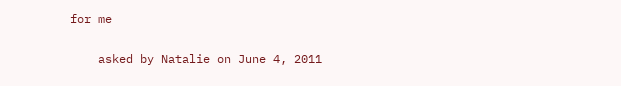for me

    asked by Natalie on June 4, 2011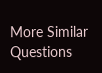More Similar Questions